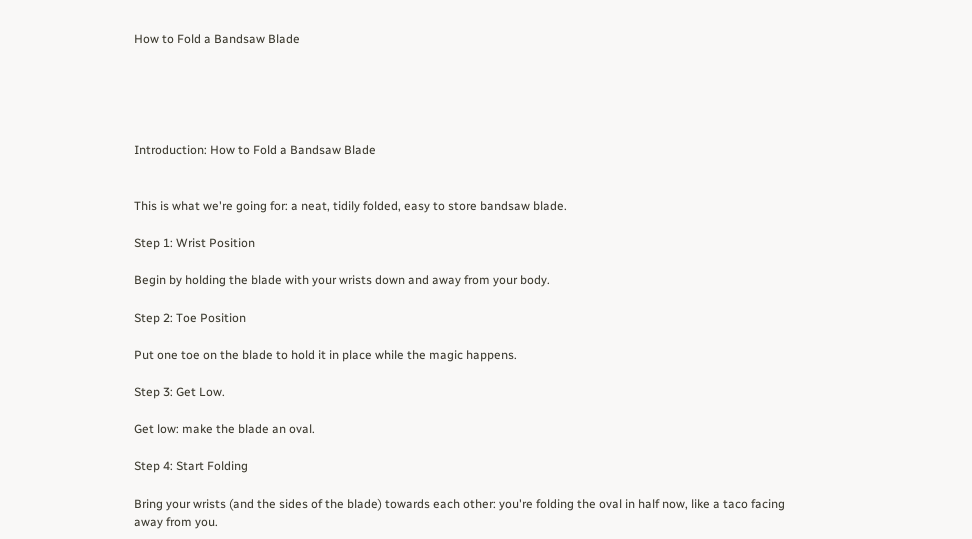How to Fold a Bandsaw Blade





Introduction: How to Fold a Bandsaw Blade


This is what we're going for: a neat, tidily folded, easy to store bandsaw blade.

Step 1: Wrist Position

Begin by holding the blade with your wrists down and away from your body.

Step 2: Toe Position

Put one toe on the blade to hold it in place while the magic happens.

Step 3: Get Low.

Get low: make the blade an oval.

Step 4: Start Folding

Bring your wrists (and the sides of the blade) towards each other: you're folding the oval in half now, like a taco facing away from you.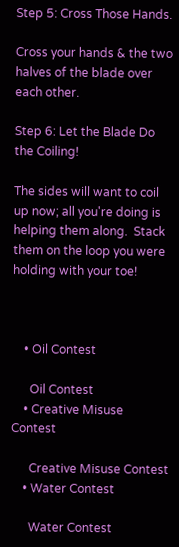Step 5: Cross Those Hands.

Cross your hands & the two halves of the blade over each other.

Step 6: Let the Blade Do the Coiling!

The sides will want to coil up now; all you're doing is helping them along.  Stack them on the loop you were holding with your toe!



    • Oil Contest

      Oil Contest
    • Creative Misuse Contest

      Creative Misuse Contest
    • Water Contest

      Water Contest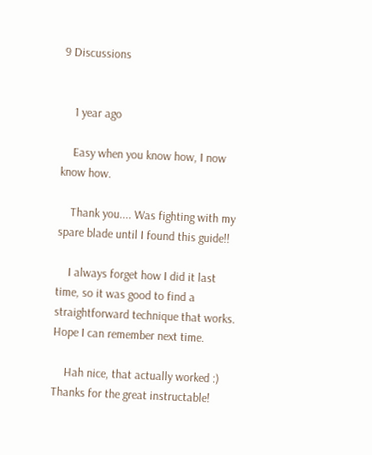9 Discussions


    1 year ago

    Easy when you know how, I now know how.

    Thank you.... Was fighting with my spare blade until I found this guide!!

    I always forget how I did it last time, so it was good to find a straightforward technique that works. Hope I can remember next time.

    Hah nice, that actually worked :) Thanks for the great instructable!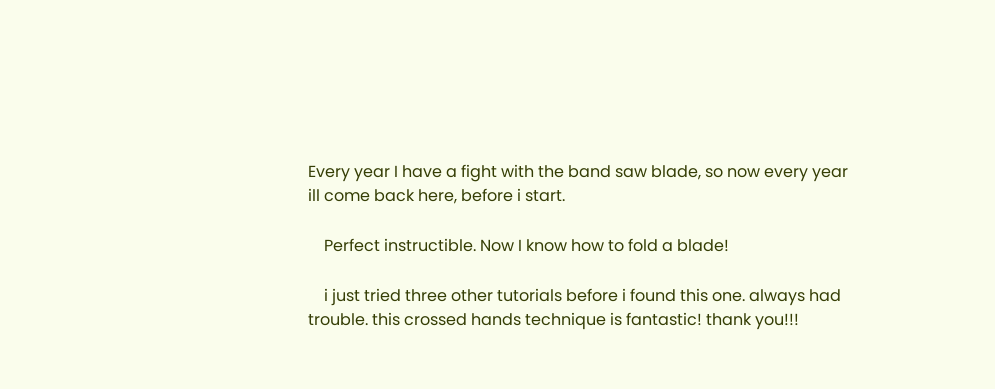Every year I have a fight with the band saw blade, so now every year ill come back here, before i start.

    Perfect instructible. Now I know how to fold a blade!

    i just tried three other tutorials before i found this one. always had trouble. this crossed hands technique is fantastic! thank you!!!